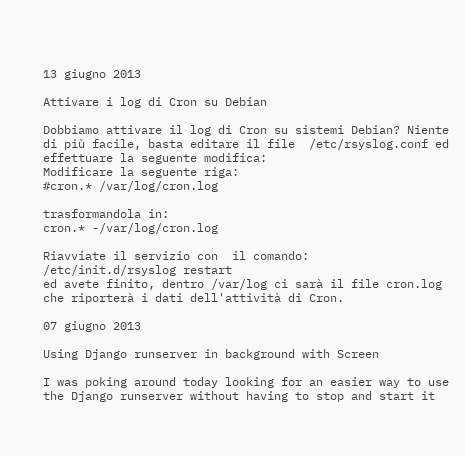13 giugno 2013

Attivare i log di Cron su Debian

Dobbiamo attivare il log di Cron su sistemi Debian? Niente di più facile, basta editare il file  /etc/rsyslog.conf ed effettuare la seguente modifica:
Modificare la seguente riga:
#cron.* /var/log/cron.log

trasformandola in:
cron.* -/var/log/cron.log

Riavviate il servizio con  il comando:
/etc/init.d/rsyslog restart
ed avete finito, dentro /var/log ci sarà il file cron.log che riporterà i dati dell'attività di Cron.

07 giugno 2013

Using Django runserver in background with Screen

I was poking around today looking for an easier way to use the Django runserver without having to stop and start it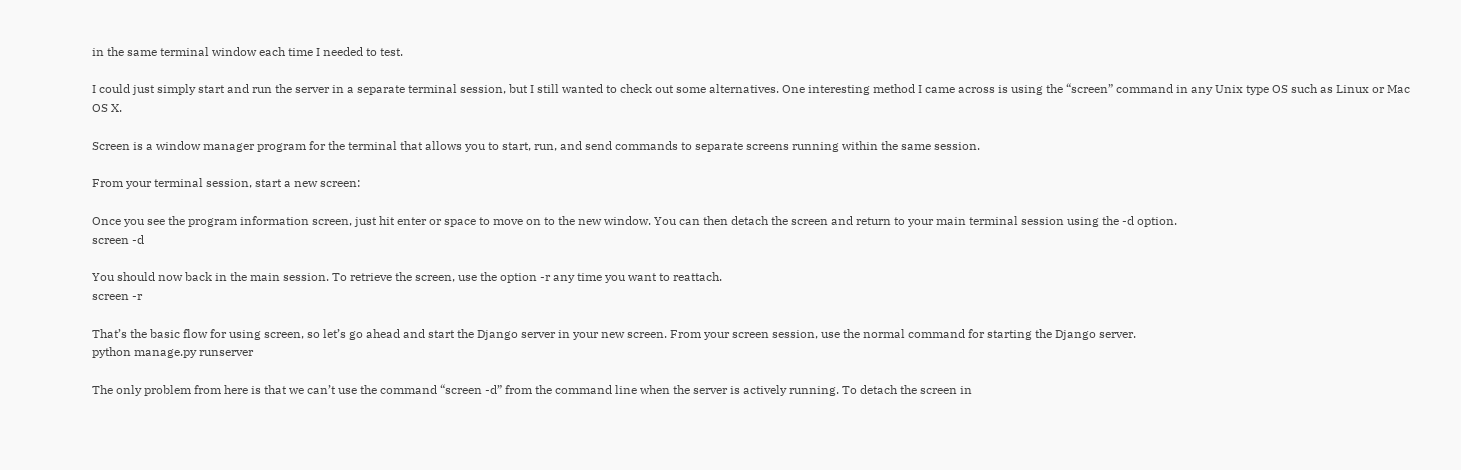in the same terminal window each time I needed to test.

I could just simply start and run the server in a separate terminal session, but I still wanted to check out some alternatives. One interesting method I came across is using the “screen” command in any Unix type OS such as Linux or Mac OS X.

Screen is a window manager program for the terminal that allows you to start, run, and send commands to separate screens running within the same session.

From your terminal session, start a new screen:

Once you see the program information screen, just hit enter or space to move on to the new window. You can then detach the screen and return to your main terminal session using the -d option.
screen -d

You should now back in the main session. To retrieve the screen, use the option -r any time you want to reattach.
screen -r

That’s the basic flow for using screen, so let’s go ahead and start the Django server in your new screen. From your screen session, use the normal command for starting the Django server.
python manage.py runserver

The only problem from here is that we can’t use the command “screen -d” from the command line when the server is actively running. To detach the screen in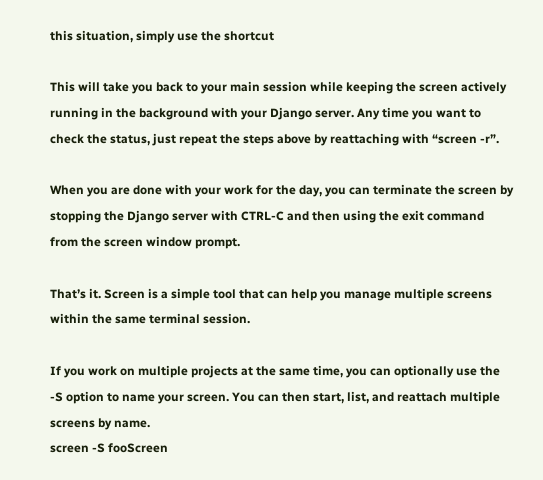this situation, simply use the shortcut

This will take you back to your main session while keeping the screen actively running in the background with your Django server. Any time you want to check the status, just repeat the steps above by reattaching with “screen -r”.

When you are done with your work for the day, you can terminate the screen by stopping the Django server with CTRL-C and then using the exit command from the screen window prompt.

That’s it. Screen is a simple tool that can help you manage multiple screens within the same terminal session.

If you work on multiple projects at the same time, you can optionally use the -S option to name your screen. You can then start, list, and reattach multiple screens by name.
screen -S fooScreen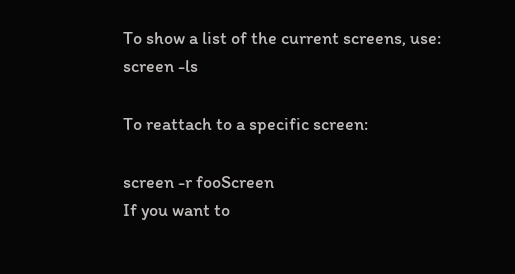To show a list of the current screens, use:
screen -ls

To reattach to a specific screen:

screen -r fooScreen
If you want to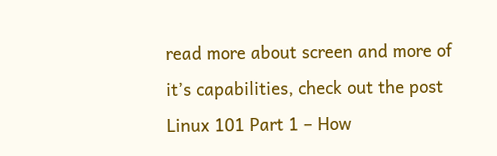read more about screen and more of it’s capabilities, check out the post Linux 101 Part 1 – How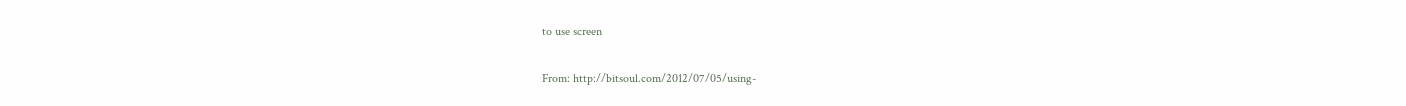to use screen

From: http://bitsoul.com/2012/07/05/using-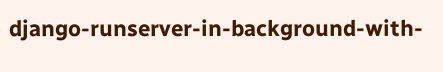django-runserver-in-background-with-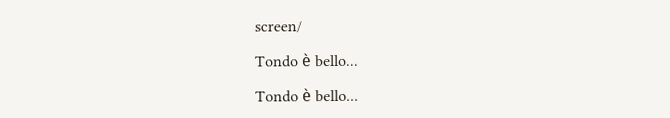screen/

Tondo è bello...

Tondo è bello...